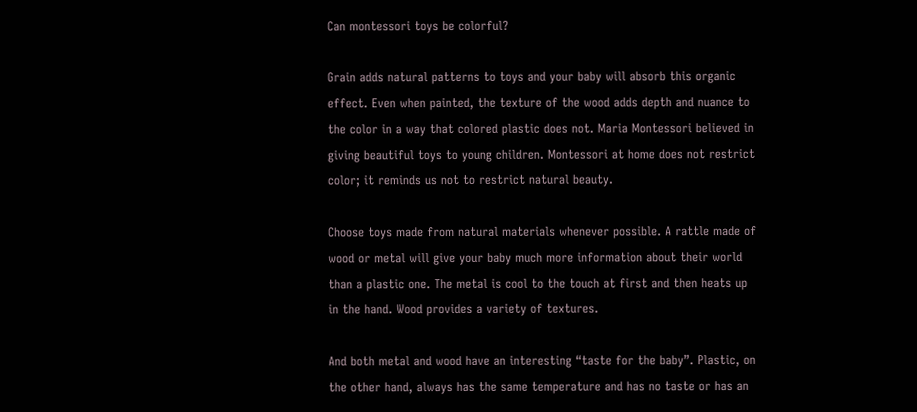Can montessori toys be colorful?

Grain adds natural patterns to toys and your baby will absorb this organic effect. Even when painted, the texture of the wood adds depth and nuance to the color in a way that colored plastic does not. Maria Montessori believed in giving beautiful toys to young children. Montessori at home does not restrict color; it reminds us not to restrict natural beauty.

Choose toys made from natural materials whenever possible. A rattle made of wood or metal will give your baby much more information about their world than a plastic one. The metal is cool to the touch at first and then heats up in the hand. Wood provides a variety of textures.

And both metal and wood have an interesting “taste for the baby”. Plastic, on the other hand, always has the same temperature and has no taste or has an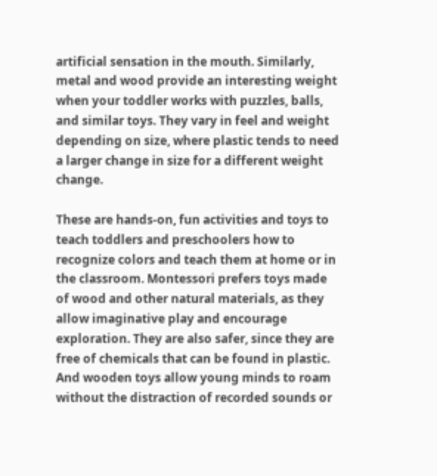artificial sensation in the mouth. Similarly, metal and wood provide an interesting weight when your toddler works with puzzles, balls, and similar toys. They vary in feel and weight depending on size, where plastic tends to need a larger change in size for a different weight change.

These are hands-on, fun activities and toys to teach toddlers and preschoolers how to recognize colors and teach them at home or in the classroom. Montessori prefers toys made of wood and other natural materials, as they allow imaginative play and encourage exploration. They are also safer, since they are free of chemicals that can be found in plastic. And wooden toys allow young minds to roam without the distraction of recorded sounds or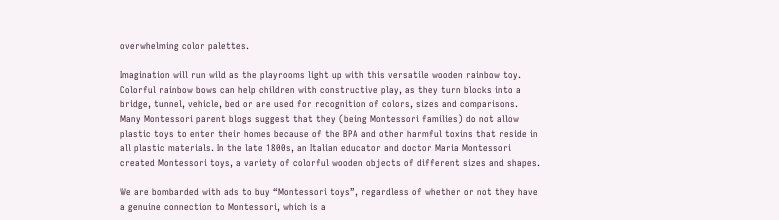overwhelming color palettes.

Imagination will run wild as the playrooms light up with this versatile wooden rainbow toy. Colorful rainbow bows can help children with constructive play, as they turn blocks into a bridge, tunnel, vehicle, bed or are used for recognition of colors, sizes and comparisons. Many Montessori parent blogs suggest that they (being Montessori families) do not allow plastic toys to enter their homes because of the BPA and other harmful toxins that reside in all plastic materials. In the late 1800s, an Italian educator and doctor Maria Montessori created Montessori toys, a variety of colorful wooden objects of different sizes and shapes.

We are bombarded with ads to buy “Montessori toys”, regardless of whether or not they have a genuine connection to Montessori, which is a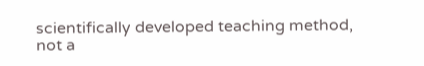scientifically developed teaching method, not a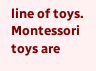line of toys. Montessori toys are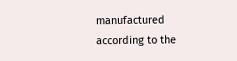manufactured according to the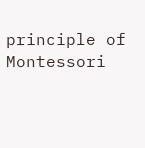principle of Montessori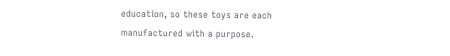education, so these toys are each manufactured with a purpose.